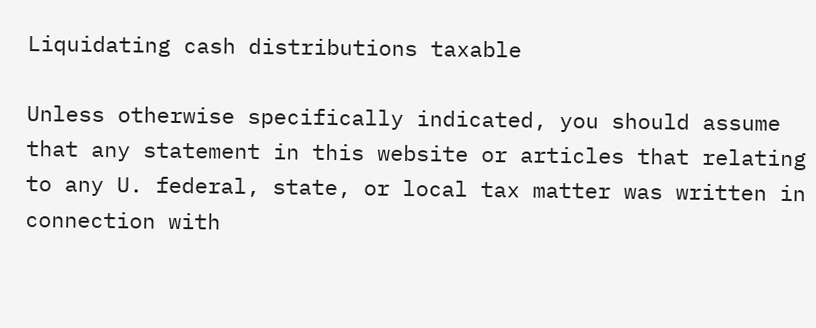Liquidating cash distributions taxable

Unless otherwise specifically indicated, you should assume that any statement in this website or articles that relating to any U. federal, state, or local tax matter was written in connection with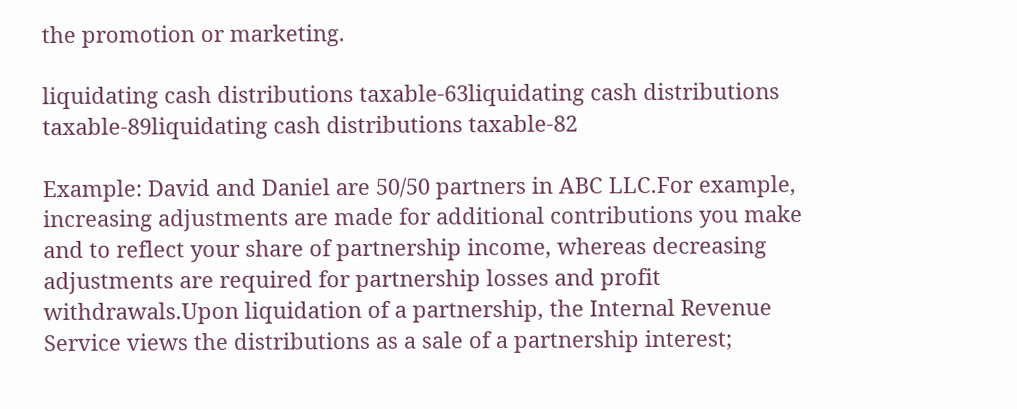the promotion or marketing.

liquidating cash distributions taxable-63liquidating cash distributions taxable-89liquidating cash distributions taxable-82

Example: David and Daniel are 50/50 partners in ABC LLC.For example, increasing adjustments are made for additional contributions you make and to reflect your share of partnership income, whereas decreasing adjustments are required for partnership losses and profit withdrawals.Upon liquidation of a partnership, the Internal Revenue Service views the distributions as a sale of a partnership interest;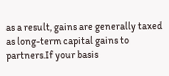as a result, gains are generally taxed as long-term capital gains to partners.If your basis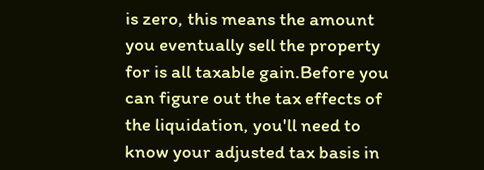is zero, this means the amount you eventually sell the property for is all taxable gain.Before you can figure out the tax effects of the liquidation, you'll need to know your adjusted tax basis in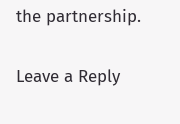the partnership.

Leave a Reply